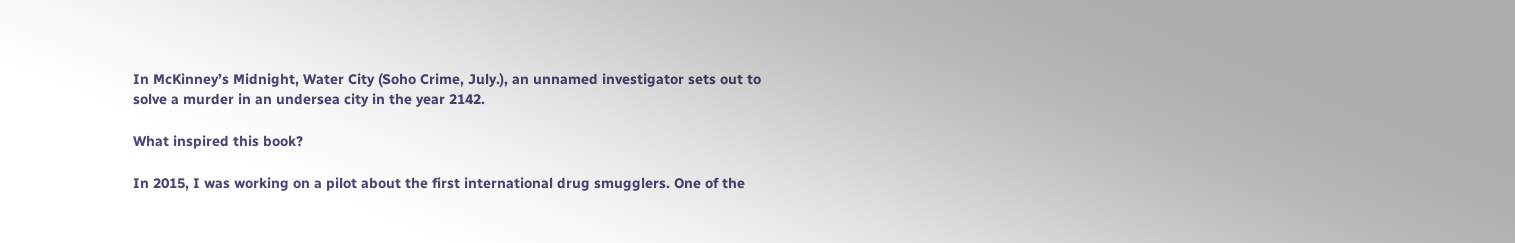In McKinney’s Midnight, Water City (Soho Crime, July.), an unnamed investigator sets out to solve a murder in an undersea city in the year 2142.

What inspired this book?

In 2015, I was working on a pilot about the first international drug smugglers. One of the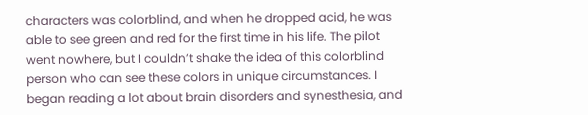characters was colorblind, and when he dropped acid, he was able to see green and red for the first time in his life. The pilot went nowhere, but I couldn’t shake the idea of this colorblind person who can see these colors in unique circumstances. I began reading a lot about brain disorders and synesthesia, and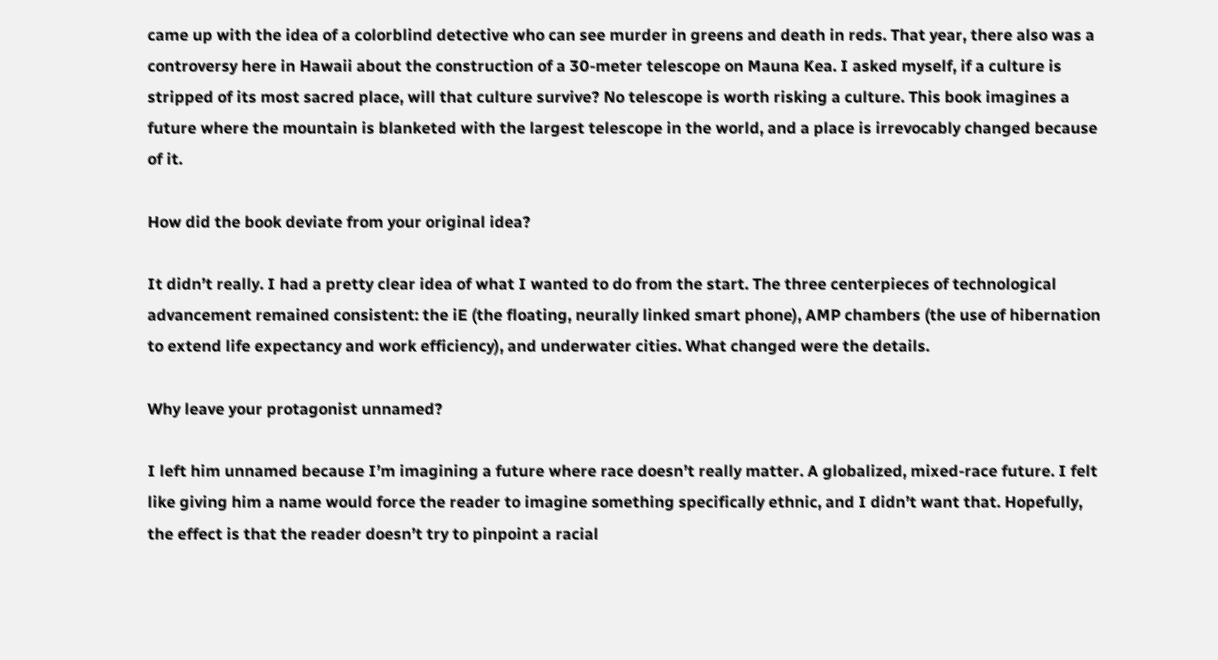came up with the idea of a colorblind detective who can see murder in greens and death in reds. That year, there also was a controversy here in Hawaii about the construction of a 30-meter telescope on Mauna Kea. I asked myself, if a culture is stripped of its most sacred place, will that culture survive? No telescope is worth risking a culture. This book imagines a future where the mountain is blanketed with the largest telescope in the world, and a place is irrevocably changed because of it.

How did the book deviate from your original idea?

It didn’t really. I had a pretty clear idea of what I wanted to do from the start. The three centerpieces of technological advancement remained consistent: the iE (the floating, neurally linked smart phone), AMP chambers (the use of hibernation to extend life expectancy and work efficiency), and underwater cities. What changed were the details.

Why leave your protagonist unnamed?

I left him unnamed because I’m imagining a future where race doesn’t really matter. A globalized, mixed-race future. I felt like giving him a name would force the reader to imagine something specifically ethnic, and I didn’t want that. Hopefully, the effect is that the reader doesn’t try to pinpoint a racial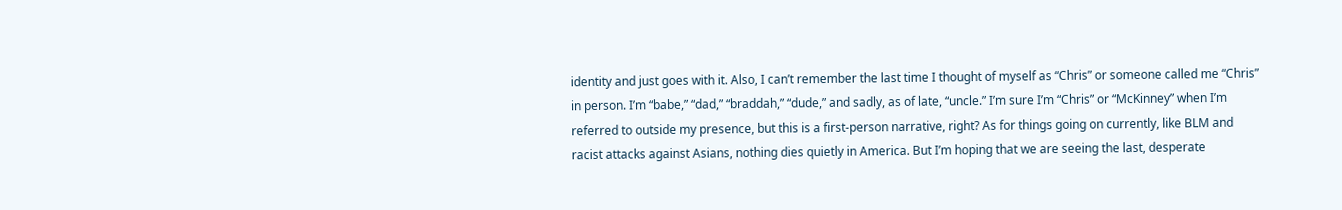identity and just goes with it. Also, I can’t remember the last time I thought of myself as “Chris” or someone called me “Chris” in person. I’m “babe,” “dad,” “braddah,” “dude,” and sadly, as of late, “uncle.” I’m sure I’m “Chris” or “McKinney” when I’m referred to outside my presence, but this is a first-person narrative, right? As for things going on currently, like BLM and racist attacks against Asians, nothing dies quietly in America. But I’m hoping that we are seeing the last, desperate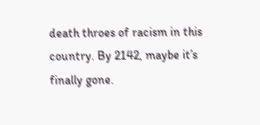death throes of racism in this country. By 2142, maybe it’s finally gone.